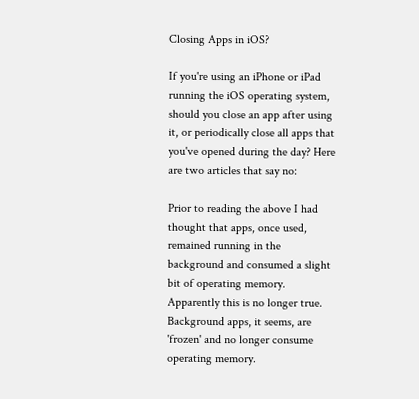Closing Apps in iOS?

If you're using an iPhone or iPad running the iOS operating system, should you close an app after using it, or periodically close all apps that you've opened during the day? Here are two articles that say no:

Prior to reading the above I had thought that apps, once used, remained running in the background and consumed a slight bit of operating memory. Apparently this is no longer true. Background apps, it seems, are 'frozen' and no longer consume operating memory.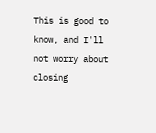This is good to know, and I'll not worry about closing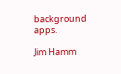background apps.

Jim Hamm